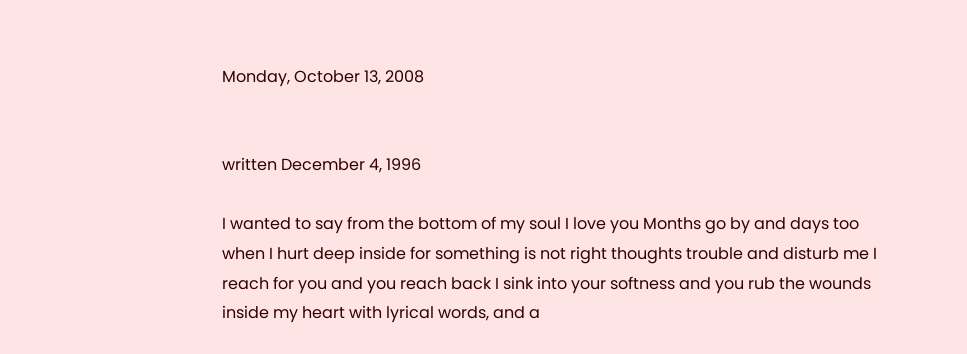Monday, October 13, 2008


written December 4, 1996

I wanted to say from the bottom of my soul I love you Months go by and days too when I hurt deep inside for something is not right thoughts trouble and disturb me I reach for you and you reach back I sink into your softness and you rub the wounds inside my heart with lyrical words, and a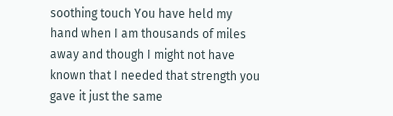soothing touch You have held my hand when I am thousands of miles away and though I might not have known that I needed that strength you gave it just the same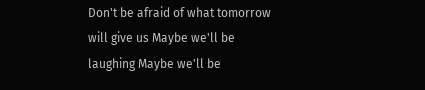Don't be afraid of what tomorrow will give us Maybe we'll be laughing Maybe we'll be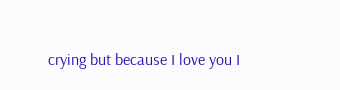crying but because I love you I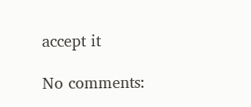accept it

No comments: